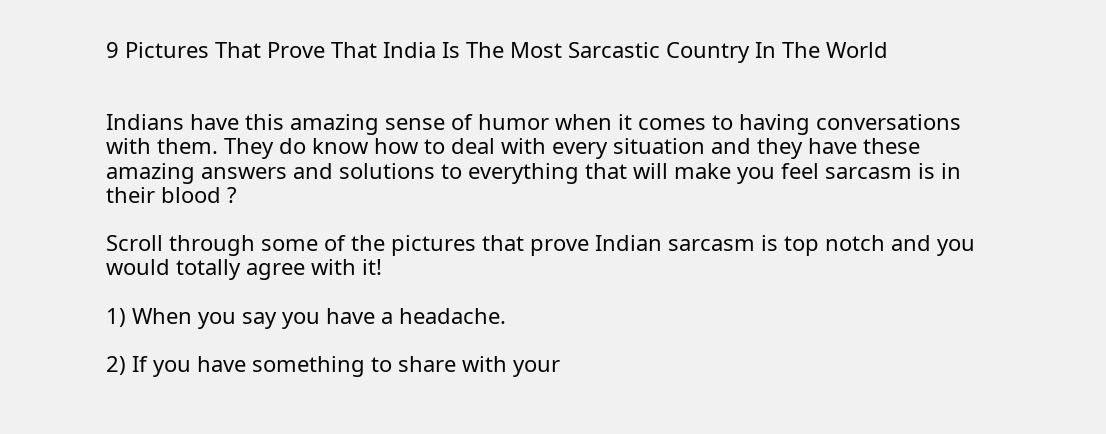9 Pictures That Prove That India Is The Most Sarcastic Country In The World


Indians have this amazing sense of humor when it comes to having conversations with them. They do know how to deal with every situation and they have these amazing answers and solutions to everything that will make you feel sarcasm is in their blood ?

Scroll through some of the pictures that prove Indian sarcasm is top notch and you would totally agree with it!

1) When you say you have a headache.

2) If you have something to share with your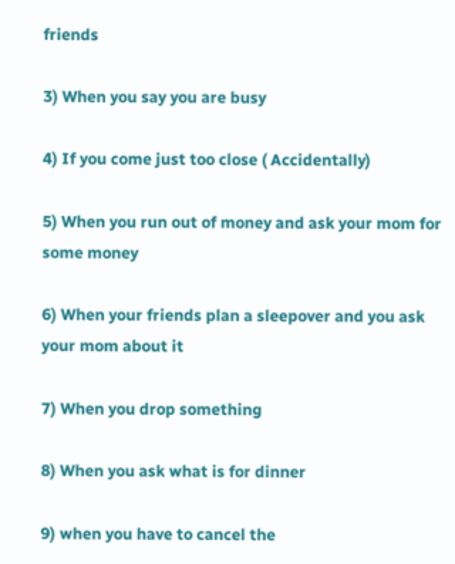friends

3) When you say you are busy

4) If you come just too close ( Accidentally)

5) When you run out of money and ask your mom for some money

6) When your friends plan a sleepover and you ask your mom about it

7) When you drop something

8) When you ask what is for dinner

9) when you have to cancel the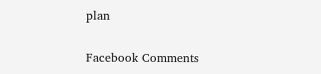plan

Facebook Comments